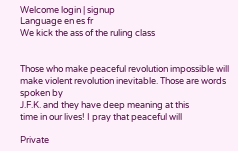Welcome login | signup
Language en es fr
We kick the ass of the ruling class


Those who make peaceful revolution impossible will make violent revolution inevitable. Those are words spoken by
J.F.K. and they have deep meaning at this
time in our lives! I pray that peaceful will

Private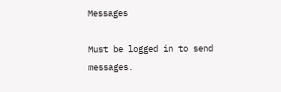Messages

Must be logged in to send messages.